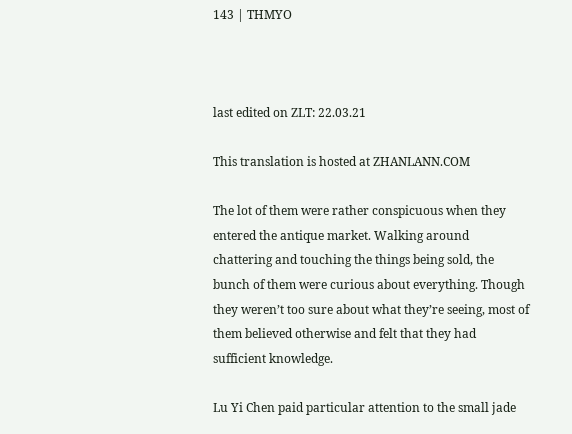143 | THMYO



last edited on ZLT: 22.03.21

This translation is hosted at ZHANLANN.COM

The lot of them were rather conspicuous when they entered the antique market. Walking around chattering and touching the things being sold, the bunch of them were curious about everything. Though they weren’t too sure about what they’re seeing, most of them believed otherwise and felt that they had sufficient knowledge.

Lu Yi Chen paid particular attention to the small jade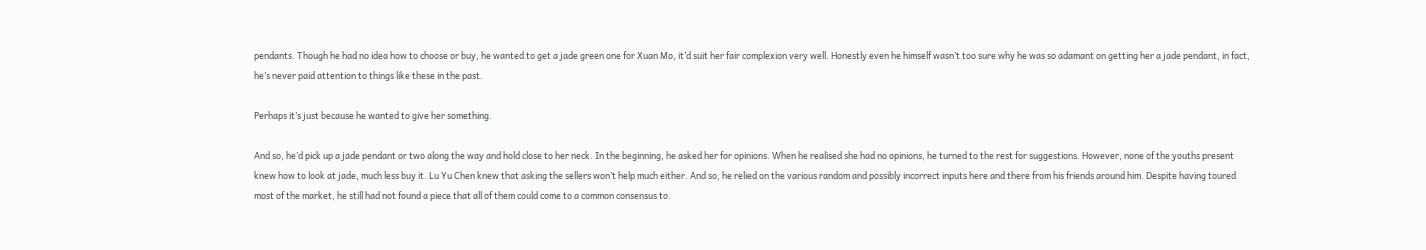pendants. Though he had no idea how to choose or buy, he wanted to get a jade green one for Xuan Mo, it’d suit her fair complexion very well. Honestly even he himself wasn’t too sure why he was so adamant on getting her a jade pendant, in fact, he’s never paid attention to things like these in the past.

Perhaps it’s just because he wanted to give her something.

And so, he’d pick up a jade pendant or two along the way and hold close to her neck. In the beginning, he asked her for opinions. When he realised she had no opinions, he turned to the rest for suggestions. However, none of the youths present knew how to look at jade, much less buy it. Lu Yu Chen knew that asking the sellers won’t help much either. And so, he relied on the various random and possibly incorrect inputs here and there from his friends around him. Despite having toured most of the market, he still had not found a piece that all of them could come to a common consensus to.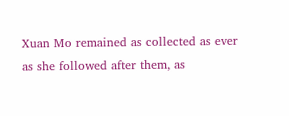Xuan Mo remained as collected as ever as she followed after them, as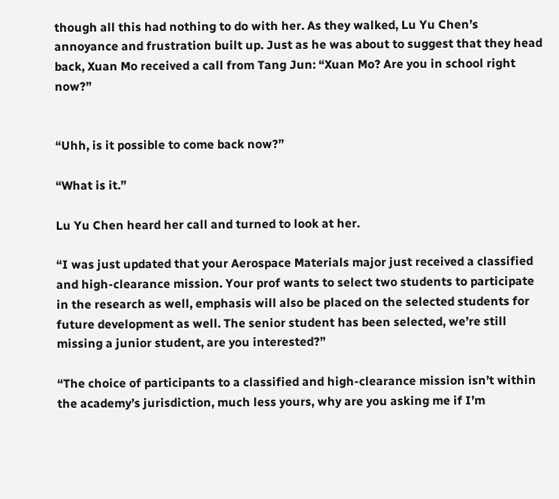though all this had nothing to do with her. As they walked, Lu Yu Chen’s annoyance and frustration built up. Just as he was about to suggest that they head back, Xuan Mo received a call from Tang Jun: “Xuan Mo? Are you in school right now?”


“Uhh, is it possible to come back now?”

“What is it.”

Lu Yu Chen heard her call and turned to look at her.

“I was just updated that your Aerospace Materials major just received a classified and high-clearance mission. Your prof wants to select two students to participate in the research as well, emphasis will also be placed on the selected students for future development as well. The senior student has been selected, we’re still missing a junior student, are you interested?”

“The choice of participants to a classified and high-clearance mission isn’t within the academy’s jurisdiction, much less yours, why are you asking me if I’m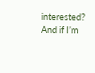interested? And if I’m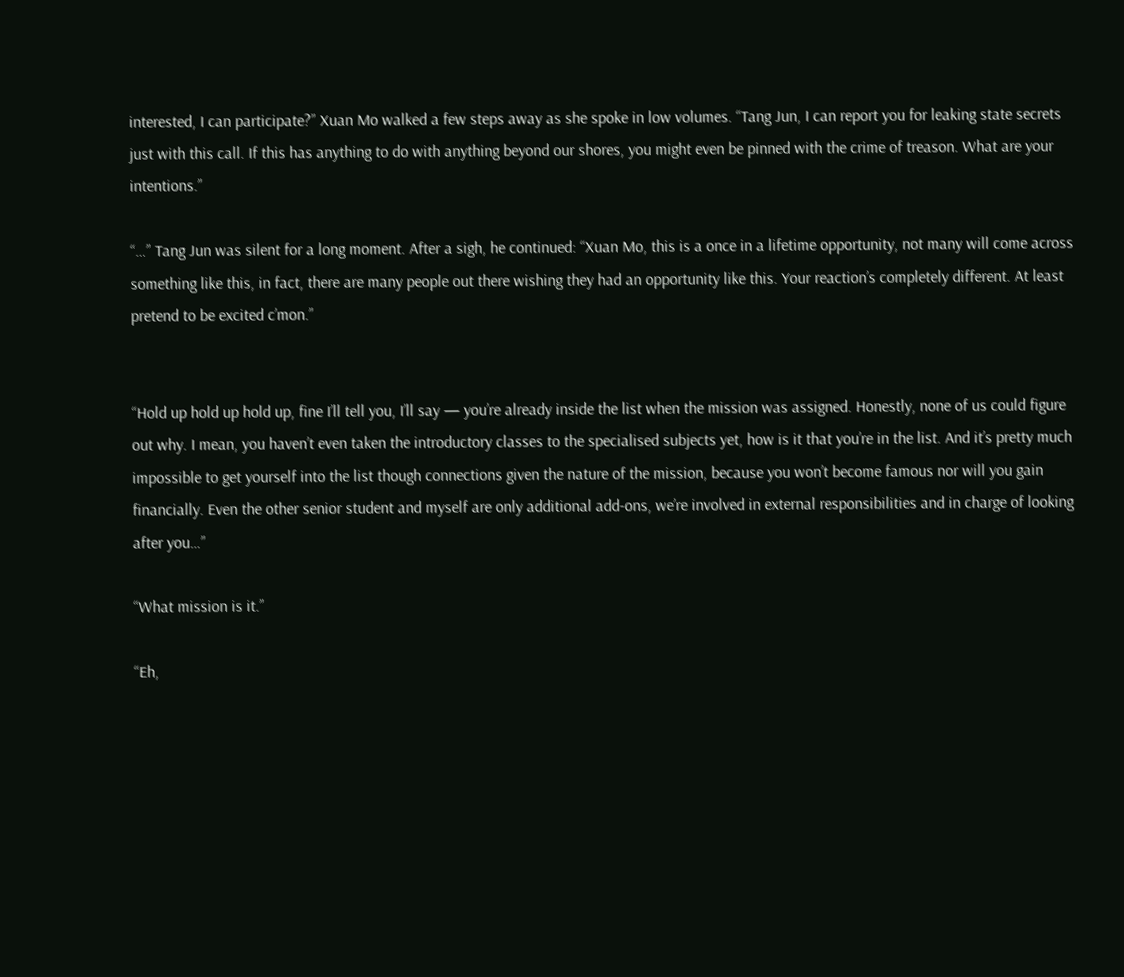interested, I can participate?” Xuan Mo walked a few steps away as she spoke in low volumes. “Tang Jun, I can report you for leaking state secrets just with this call. If this has anything to do with anything beyond our shores, you might even be pinned with the crime of treason. What are your intentions.”

“…” Tang Jun was silent for a long moment. After a sigh, he continued: “Xuan Mo, this is a once in a lifetime opportunity, not many will come across something like this, in fact, there are many people out there wishing they had an opportunity like this. Your reaction’s completely different. At least pretend to be excited c’mon.”


“Hold up hold up hold up, fine I’ll tell you, I’ll say — you’re already inside the list when the mission was assigned. Honestly, none of us could figure out why. I mean, you haven’t even taken the introductory classes to the specialised subjects yet, how is it that you’re in the list. And it’s pretty much impossible to get yourself into the list though connections given the nature of the mission, because you won’t become famous nor will you gain financially. Even the other senior student and myself are only additional add-ons, we’re involved in external responsibilities and in charge of looking after you…”

“What mission is it.”

“Eh,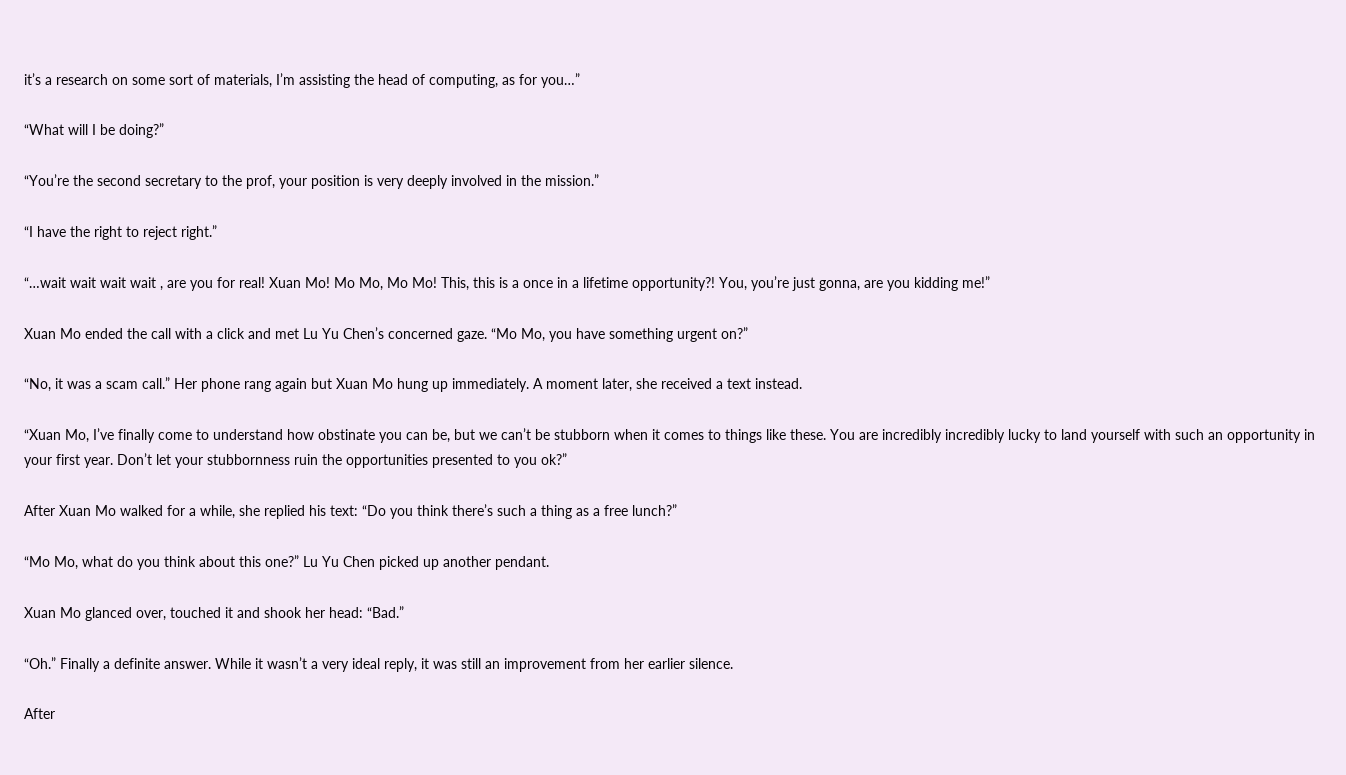it’s a research on some sort of materials, I’m assisting the head of computing, as for you…”

“What will I be doing?”

“You’re the second secretary to the prof, your position is very deeply involved in the mission.”

“I have the right to reject right.”

“…wait wait wait wait , are you for real! Xuan Mo! Mo Mo, Mo Mo! This, this is a once in a lifetime opportunity?! You, you’re just gonna, are you kidding me!”

Xuan Mo ended the call with a click and met Lu Yu Chen’s concerned gaze. “Mo Mo, you have something urgent on?”

“No, it was a scam call.” Her phone rang again but Xuan Mo hung up immediately. A moment later, she received a text instead.

“Xuan Mo, I’ve finally come to understand how obstinate you can be, but we can’t be stubborn when it comes to things like these. You are incredibly incredibly lucky to land yourself with such an opportunity in your first year. Don’t let your stubbornness ruin the opportunities presented to you ok?”

After Xuan Mo walked for a while, she replied his text: “Do you think there’s such a thing as a free lunch?”

“Mo Mo, what do you think about this one?” Lu Yu Chen picked up another pendant.

Xuan Mo glanced over, touched it and shook her head: “Bad.”

“Oh.” Finally a definite answer. While it wasn’t a very ideal reply, it was still an improvement from her earlier silence.

After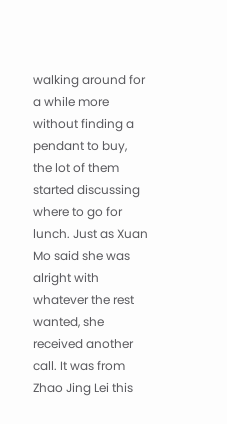walking around for a while more without finding a pendant to buy, the lot of them started discussing where to go for lunch. Just as Xuan Mo said she was alright with whatever the rest wanted, she received another call. It was from Zhao Jing Lei this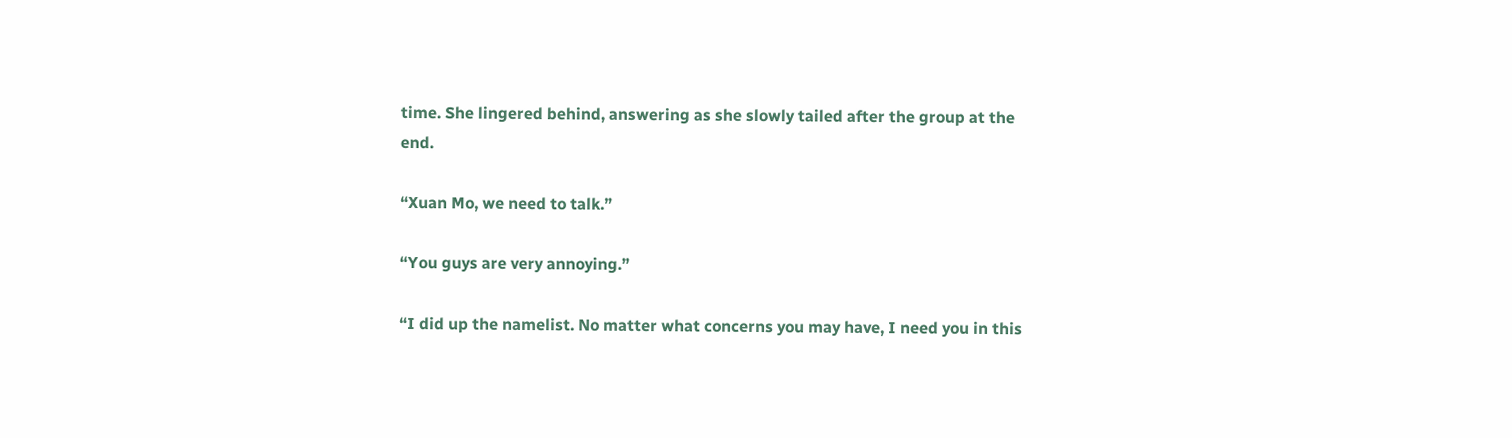time. She lingered behind, answering as she slowly tailed after the group at the end.

“Xuan Mo, we need to talk.”

“You guys are very annoying.”

“I did up the namelist. No matter what concerns you may have, I need you in this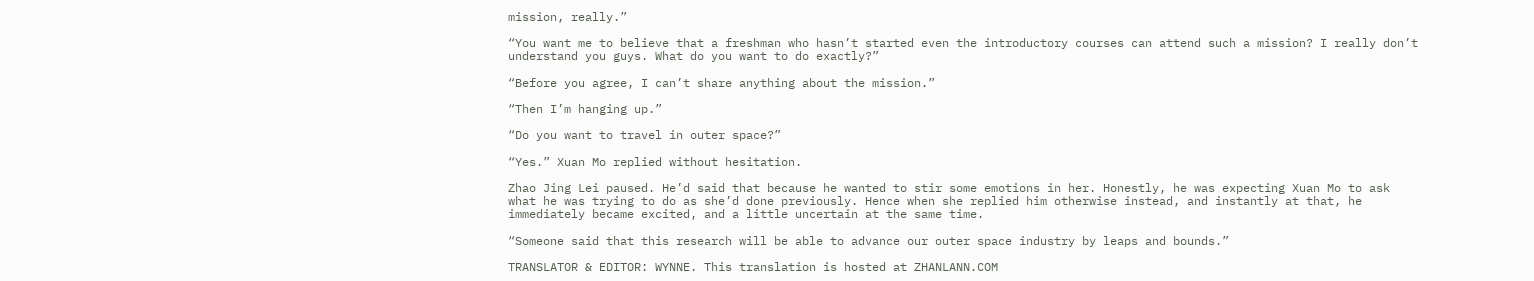mission, really.”

“You want me to believe that a freshman who hasn’t started even the introductory courses can attend such a mission? I really don’t understand you guys. What do you want to do exactly?”

“Before you agree, I can’t share anything about the mission.”

“Then I’m hanging up.”

“Do you want to travel in outer space?”

“Yes.” Xuan Mo replied without hesitation.

Zhao Jing Lei paused. He’d said that because he wanted to stir some emotions in her. Honestly, he was expecting Xuan Mo to ask what he was trying to do as she’d done previously. Hence when she replied him otherwise instead, and instantly at that, he immediately became excited, and a little uncertain at the same time.

“Someone said that this research will be able to advance our outer space industry by leaps and bounds.”

TRANSLATOR & EDITOR: WYNNE. This translation is hosted at ZHANLANN.COM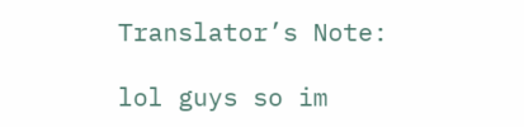Translator’s Note:

lol guys so im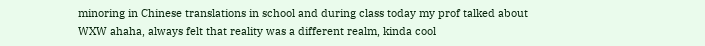minoring in Chinese translations in school and during class today my prof talked about WXW ahaha, always felt that reality was a different realm, kinda cool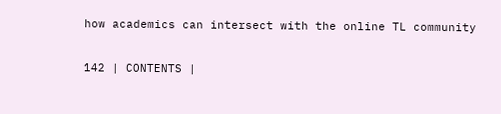how academics can intersect with the online TL community

142 | CONTENTS |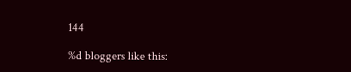144

%d bloggers like this: